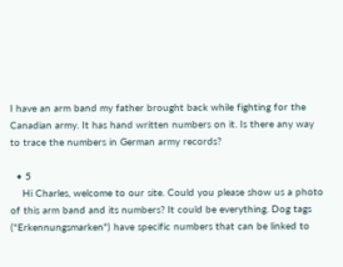I have an arm band my father brought back while fighting for the Canadian army. It has hand written numbers on it. Is there any way to trace the numbers in German army records?

  • 5
    Hi Charles, welcome to our site. Could you please show us a photo of this arm band and its numbers? It could be everything. Dog tags ("Erkennungsmarken") have specific numbers that can be linked to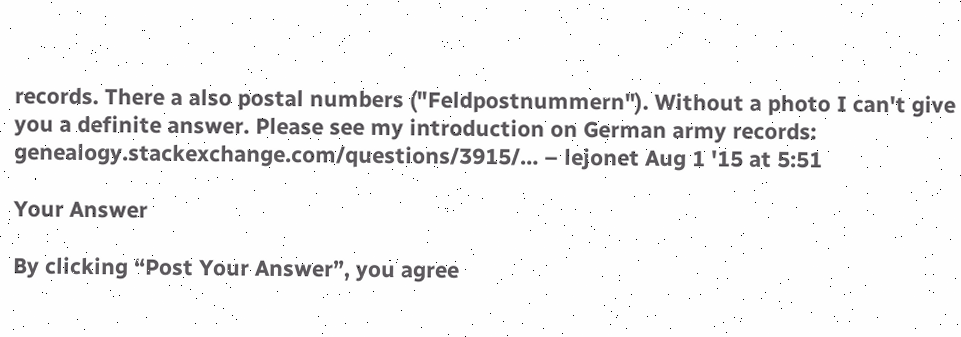records. There a also postal numbers ("Feldpostnummern"). Without a photo I can't give you a definite answer. Please see my introduction on German army records: genealogy.stackexchange.com/questions/3915/… – lejonet Aug 1 '15 at 5:51

Your Answer

By clicking “Post Your Answer”, you agree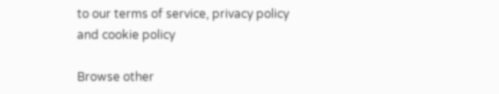to our terms of service, privacy policy and cookie policy

Browse other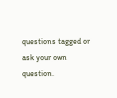questions tagged or ask your own question.